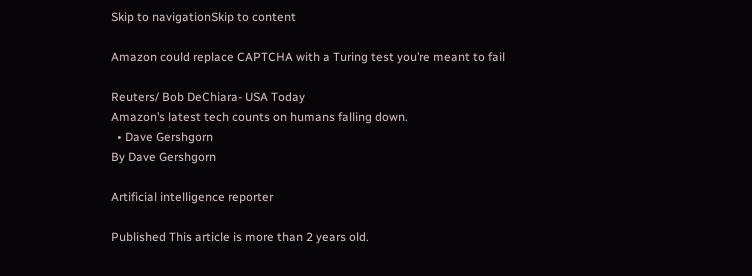Skip to navigationSkip to content

Amazon could replace CAPTCHA with a Turing test you’re meant to fail

Reuters/ Bob DeChiara- USA Today
Amazon’s latest tech counts on humans falling down.
  • Dave Gershgorn
By Dave Gershgorn

Artificial intelligence reporter

Published This article is more than 2 years old.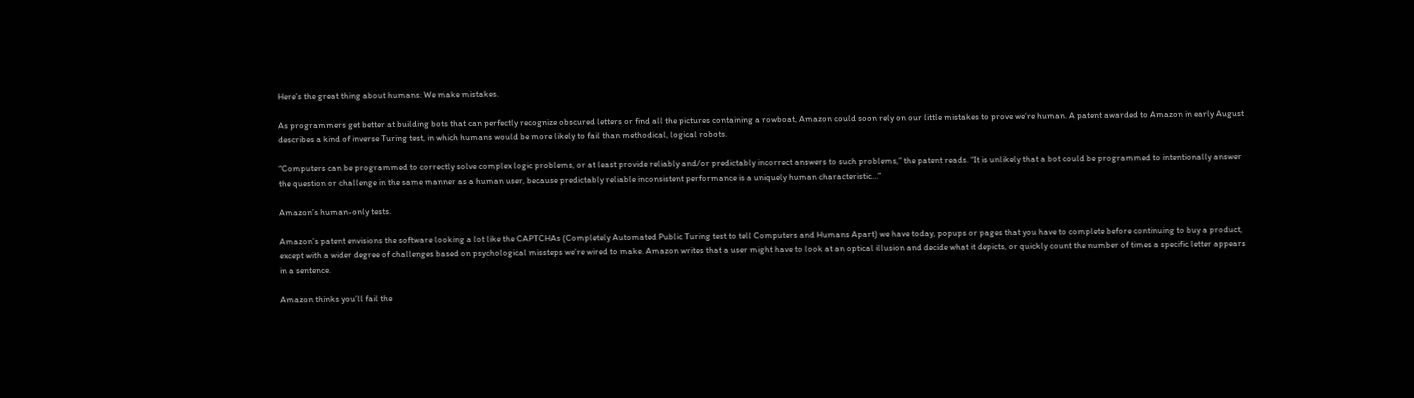Here’s the great thing about humans: We make mistakes.

As programmers get better at building bots that can perfectly recognize obscured letters or find all the pictures containing a rowboat, Amazon could soon rely on our little mistakes to prove we’re human. A patent awarded to Amazon in early August describes a kind of inverse Turing test, in which humans would be more likely to fail than methodical, logical robots.

“Computers can be programmed to correctly solve complex logic problems, or at least provide reliably and/or predictably incorrect answers to such problems,” the patent reads. “It is unlikely that a bot could be programmed to intentionally answer the question or challenge in the same manner as a human user, because predictably reliable inconsistent performance is a uniquely human characteristic…”

Amazon’s human-only tests.

Amazon’s patent envisions the software looking a lot like the CAPTCHAs (Completely Automated Public Turing test to tell Computers and Humans Apart) we have today, popups or pages that you have to complete before continuing to buy a product, except with a wider degree of challenges based on psychological missteps we’re wired to make. Amazon writes that a user might have to look at an optical illusion and decide what it depicts, or quickly count the number of times a specific letter appears in a sentence.

Amazon thinks you’ll fail the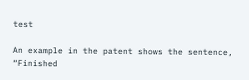test

An example in the patent shows the sentence, “Finished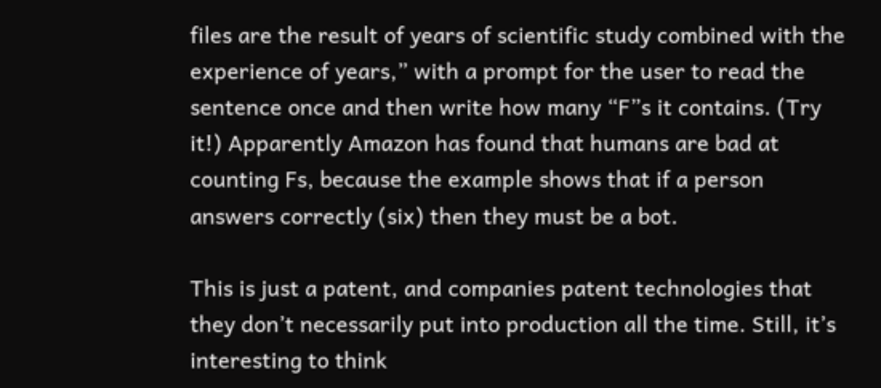files are the result of years of scientific study combined with the experience of years,” with a prompt for the user to read the sentence once and then write how many “F”s it contains. (Try it!) Apparently Amazon has found that humans are bad at counting Fs, because the example shows that if a person answers correctly (six) then they must be a bot.

This is just a patent, and companies patent technologies that they don’t necessarily put into production all the time. Still, it’s interesting to think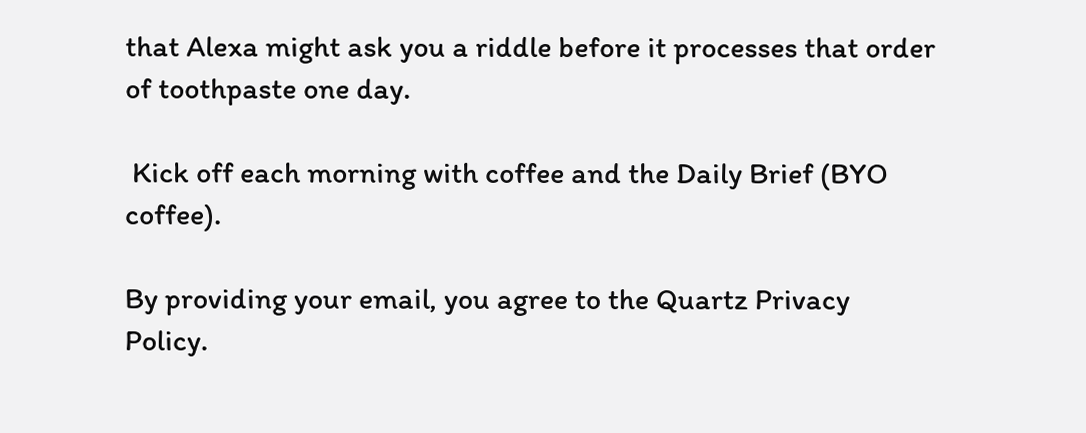that Alexa might ask you a riddle before it processes that order of toothpaste one day.

 Kick off each morning with coffee and the Daily Brief (BYO coffee).

By providing your email, you agree to the Quartz Privacy Policy.